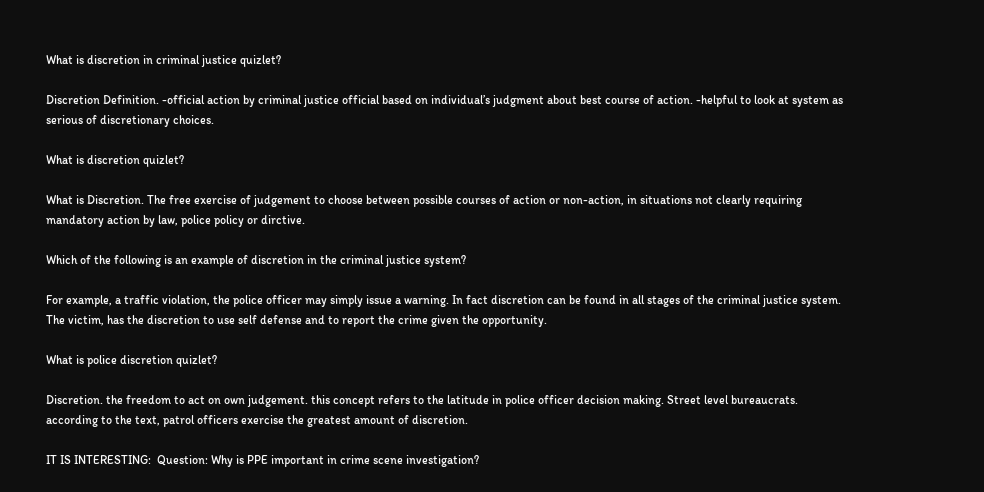What is discretion in criminal justice quizlet?

Discretion Definition. -official action by criminal justice official based on individual’s judgment about best course of action. -helpful to look at system as serious of discretionary choices.

What is discretion quizlet?

What is Discretion. The free exercise of judgement to choose between possible courses of action or non-action, in situations not clearly requiring mandatory action by law, police policy or dirctive.

Which of the following is an example of discretion in the criminal justice system?

For example, a traffic violation, the police officer may simply issue a warning. In fact discretion can be found in all stages of the criminal justice system. The victim, has the discretion to use self defense and to report the crime given the opportunity.

What is police discretion quizlet?

Discretion. the freedom to act on own judgement. this concept refers to the latitude in police officer decision making. Street level bureaucrats. according to the text, patrol officers exercise the greatest amount of discretion.

IT IS INTERESTING:  Question: Why is PPE important in crime scene investigation?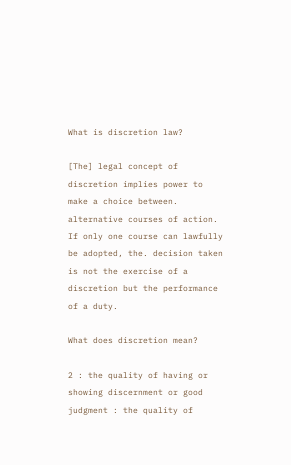What is discretion law?

[The] legal concept of discretion implies power to make a choice between. alternative courses of action. If only one course can lawfully be adopted, the. decision taken is not the exercise of a discretion but the performance of a duty.

What does discretion mean?

2 : the quality of having or showing discernment or good judgment : the quality of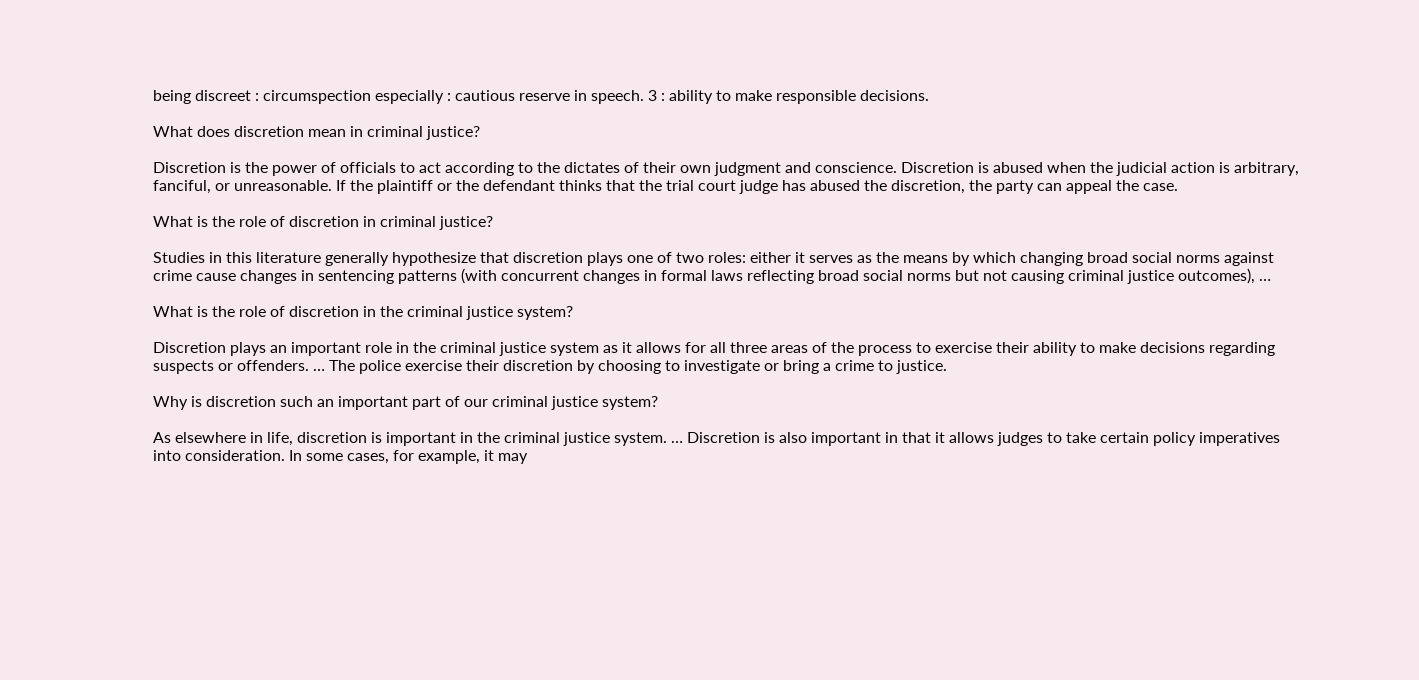being discreet : circumspection especially : cautious reserve in speech. 3 : ability to make responsible decisions.

What does discretion mean in criminal justice?

Discretion is the power of officials to act according to the dictates of their own judgment and conscience. Discretion is abused when the judicial action is arbitrary, fanciful, or unreasonable. If the plaintiff or the defendant thinks that the trial court judge has abused the discretion, the party can appeal the case.

What is the role of discretion in criminal justice?

Studies in this literature generally hypothesize that discretion plays one of two roles: either it serves as the means by which changing broad social norms against crime cause changes in sentencing patterns (with concurrent changes in formal laws reflecting broad social norms but not causing criminal justice outcomes), …

What is the role of discretion in the criminal justice system?

Discretion plays an important role in the criminal justice system as it allows for all three areas of the process to exercise their ability to make decisions regarding suspects or offenders. … The police exercise their discretion by choosing to investigate or bring a crime to justice.

Why is discretion such an important part of our criminal justice system?

As elsewhere in life, discretion is important in the criminal justice system. … Discretion is also important in that it allows judges to take certain policy imperatives into consideration. In some cases, for example, it may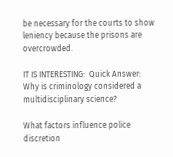be necessary for the courts to show leniency because the prisons are overcrowded.

IT IS INTERESTING:  Quick Answer: Why is criminology considered a multidisciplinary science?

What factors influence police discretion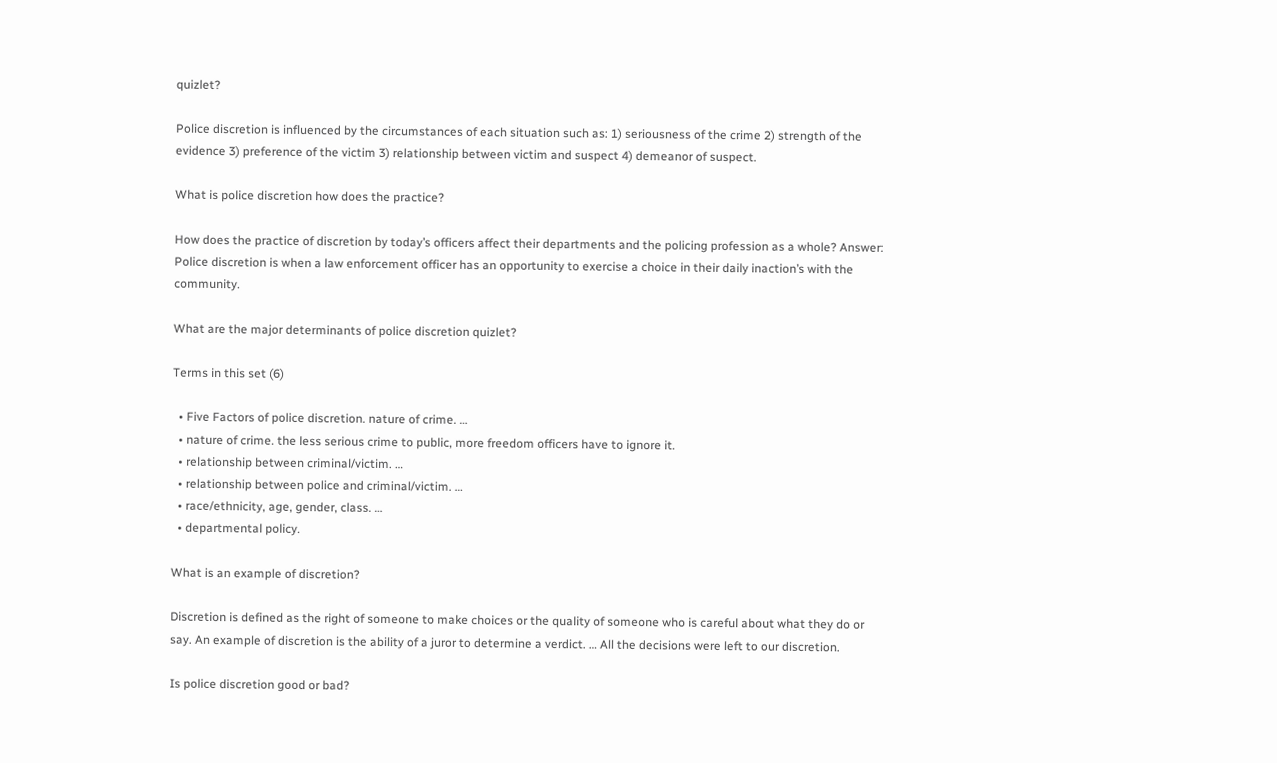quizlet?

Police discretion is influenced by the circumstances of each situation such as: 1) seriousness of the crime 2) strength of the evidence 3) preference of the victim 3) relationship between victim and suspect 4) demeanor of suspect.

What is police discretion how does the practice?

How does the practice of discretion by today’s officers affect their departments and the policing profession as a whole? Answer: Police discretion is when a law enforcement officer has an opportunity to exercise a choice in their daily inaction’s with the community.

What are the major determinants of police discretion quizlet?

Terms in this set (6)

  • Five Factors of police discretion. nature of crime. …
  • nature of crime. the less serious crime to public, more freedom officers have to ignore it.
  • relationship between criminal/victim. …
  • relationship between police and criminal/victim. …
  • race/ethnicity, age, gender, class. …
  • departmental policy.

What is an example of discretion?

Discretion is defined as the right of someone to make choices or the quality of someone who is careful about what they do or say. An example of discretion is the ability of a juror to determine a verdict. … All the decisions were left to our discretion.

Is police discretion good or bad?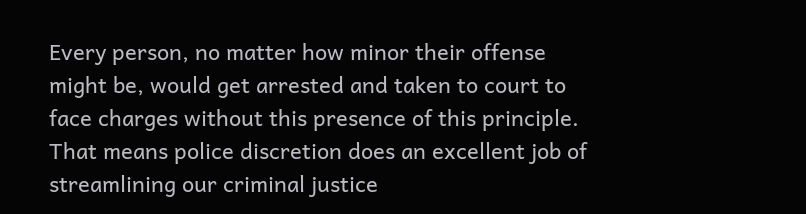Every person, no matter how minor their offense might be, would get arrested and taken to court to face charges without this presence of this principle. That means police discretion does an excellent job of streamlining our criminal justice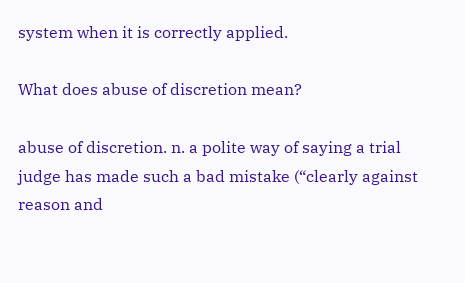system when it is correctly applied.

What does abuse of discretion mean?

abuse of discretion. n. a polite way of saying a trial judge has made such a bad mistake (“clearly against reason and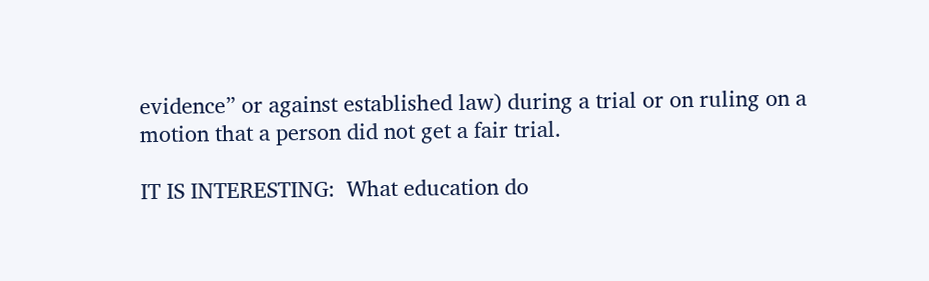evidence” or against established law) during a trial or on ruling on a motion that a person did not get a fair trial.

IT IS INTERESTING:  What education do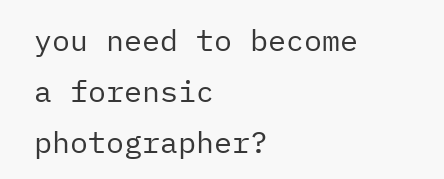you need to become a forensic photographer?